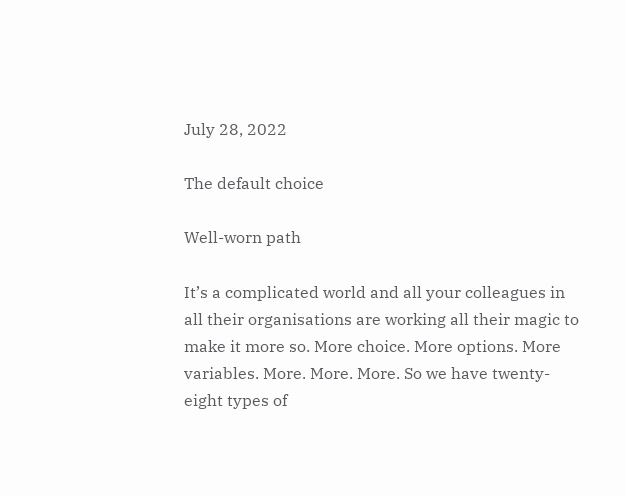July 28, 2022

The default choice

Well-worn path

It’s a complicated world and all your colleagues in all their organisations are working all their magic to make it more so. More choice. More options. More variables. More. More. More. So we have twenty-eight types of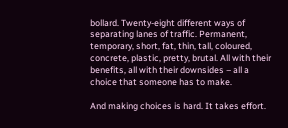bollard. Twenty-eight different ways of separating lanes of traffic. Permanent, temporary, short, fat, thin, tall, coloured, concrete, plastic, pretty, brutal. All with their benefits, all with their downsides – all a choice that someone has to make.

And making choices is hard. It takes effort.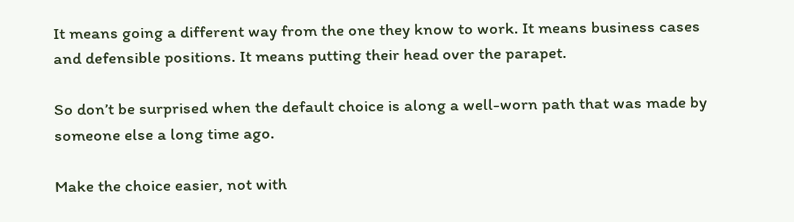It means going a different way from the one they know to work. It means business cases and defensible positions. It means putting their head over the parapet.

So don’t be surprised when the default choice is along a well-worn path that was made by someone else a long time ago.

Make the choice easier, not with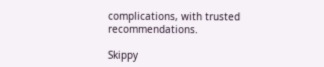complications, with trusted recommendations.

Skippy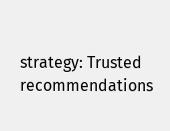strategy: Trusted recommendations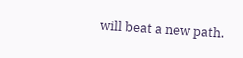will beat a new path.